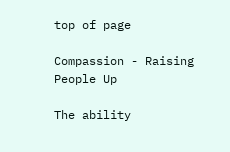top of page

Compassion - Raising People Up

The ability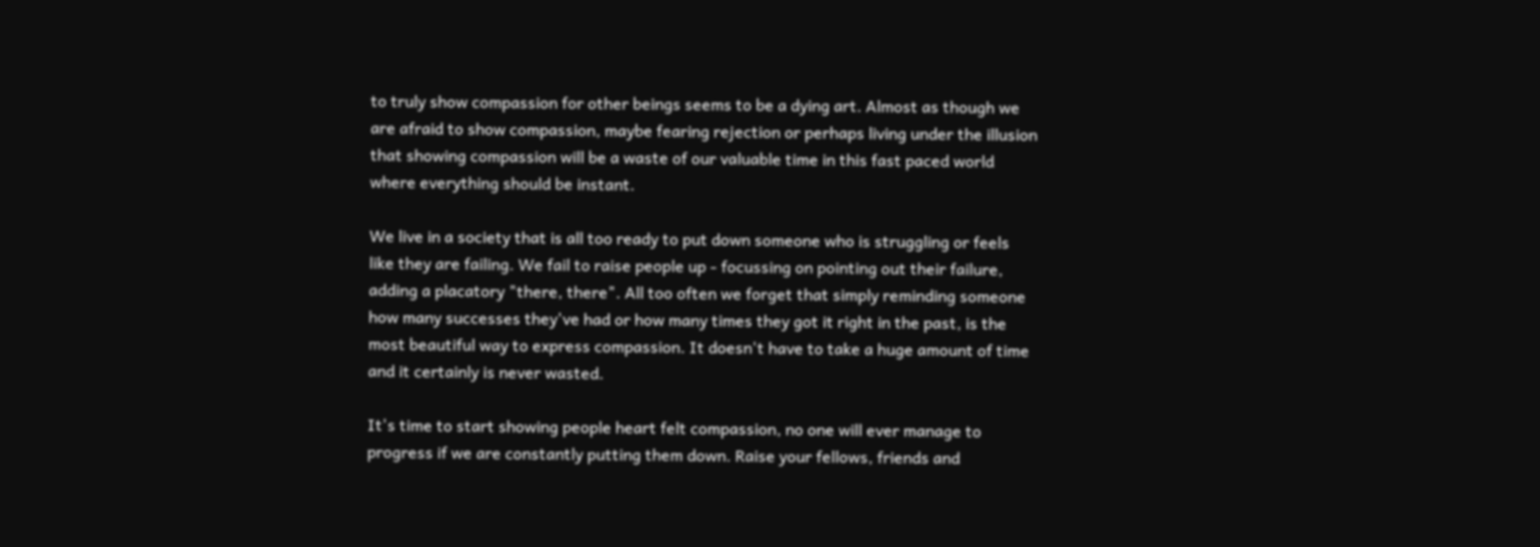to truly show compassion for other beings seems to be a dying art. Almost as though we are afraid to show compassion, maybe fearing rejection or perhaps living under the illusion that showing compassion will be a waste of our valuable time in this fast paced world where everything should be instant.

We live in a society that is all too ready to put down someone who is struggling or feels like they are failing. We fail to raise people up - focussing on pointing out their failure, adding a placatory "there, there". All too often we forget that simply reminding someone how many successes they've had or how many times they got it right in the past, is the most beautiful way to express compassion. It doesn't have to take a huge amount of time and it certainly is never wasted.

It's time to start showing people heart felt compassion, no one will ever manage to progress if we are constantly putting them down. Raise your fellows, friends and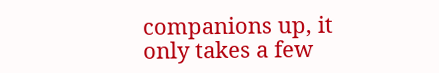companions up, it only takes a few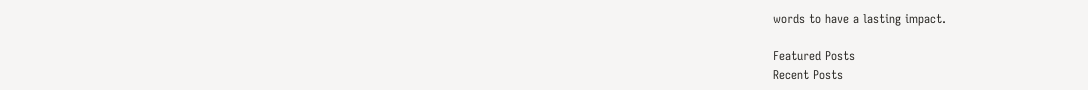words to have a lasting impact.

Featured Posts
Recent Posts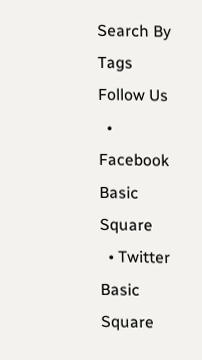Search By Tags
Follow Us
  • Facebook Basic Square
  • Twitter Basic Square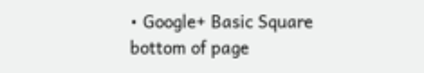• Google+ Basic Square
bottom of page